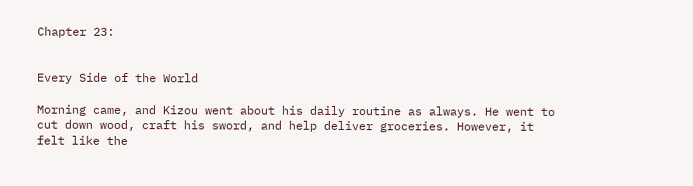Chapter 23:


Every Side of the World

Morning came, and Kizou went about his daily routine as always. He went to cut down wood, craft his sword, and help deliver groceries. However, it felt like the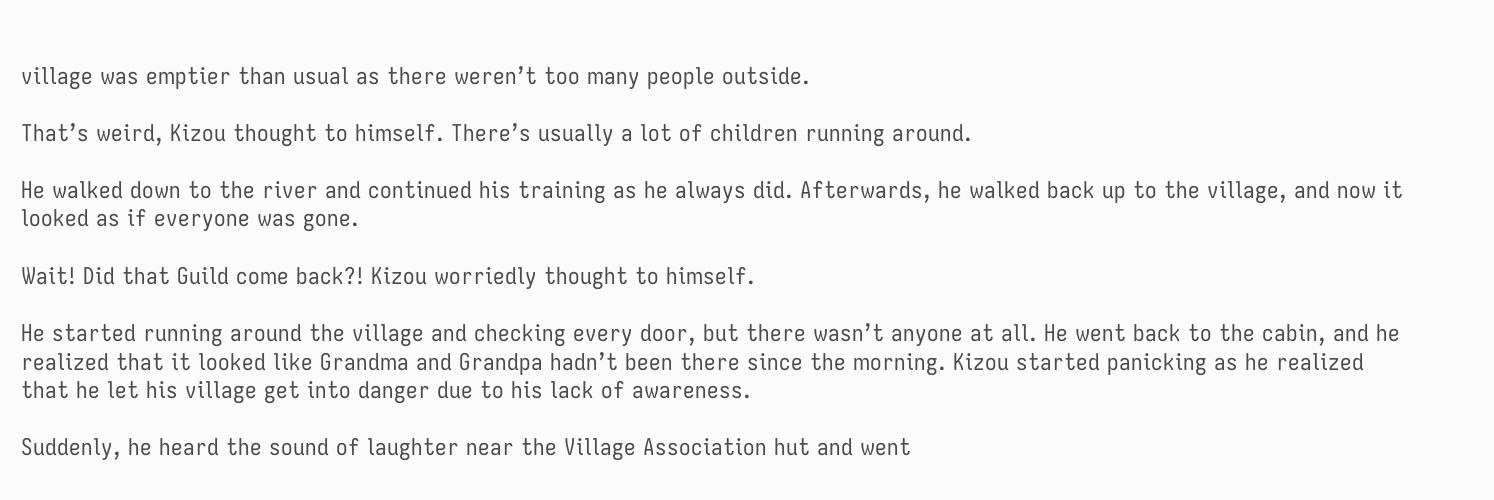village was emptier than usual as there weren’t too many people outside.

That’s weird, Kizou thought to himself. There’s usually a lot of children running around.

He walked down to the river and continued his training as he always did. Afterwards, he walked back up to the village, and now it looked as if everyone was gone.

Wait! Did that Guild come back?! Kizou worriedly thought to himself.

He started running around the village and checking every door, but there wasn’t anyone at all. He went back to the cabin, and he realized that it looked like Grandma and Grandpa hadn’t been there since the morning. Kizou started panicking as he realized that he let his village get into danger due to his lack of awareness.

Suddenly, he heard the sound of laughter near the Village Association hut and went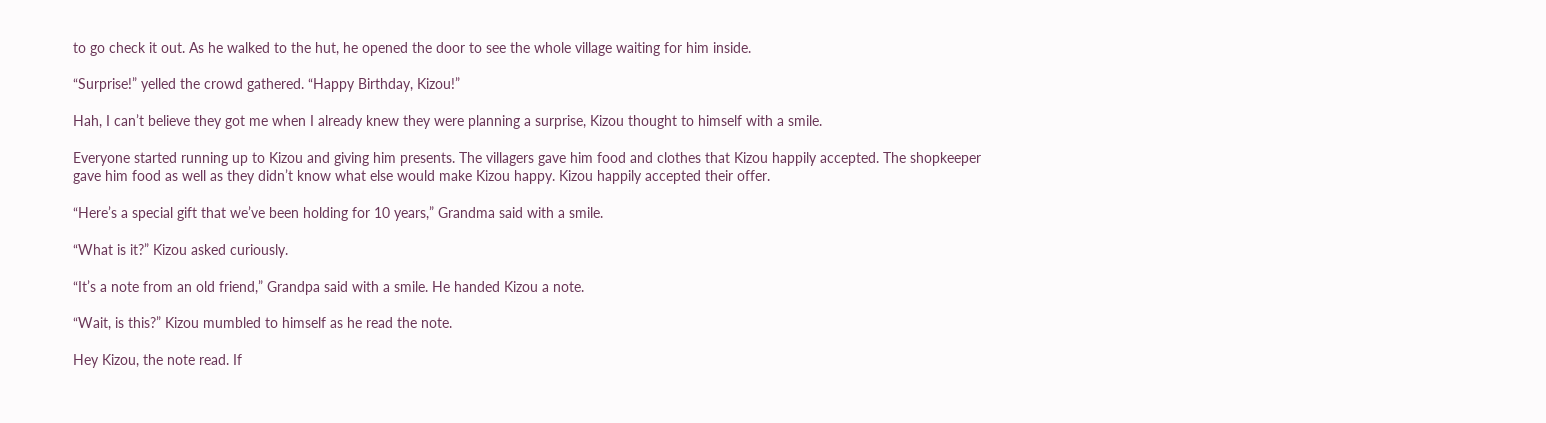to go check it out. As he walked to the hut, he opened the door to see the whole village waiting for him inside.

“Surprise!” yelled the crowd gathered. “Happy Birthday, Kizou!”

Hah, I can’t believe they got me when I already knew they were planning a surprise, Kizou thought to himself with a smile.

Everyone started running up to Kizou and giving him presents. The villagers gave him food and clothes that Kizou happily accepted. The shopkeeper gave him food as well as they didn’t know what else would make Kizou happy. Kizou happily accepted their offer.

“Here’s a special gift that we’ve been holding for 10 years,” Grandma said with a smile.

“What is it?” Kizou asked curiously.

“It’s a note from an old friend,” Grandpa said with a smile. He handed Kizou a note.

“Wait, is this?” Kizou mumbled to himself as he read the note.

Hey Kizou, the note read. If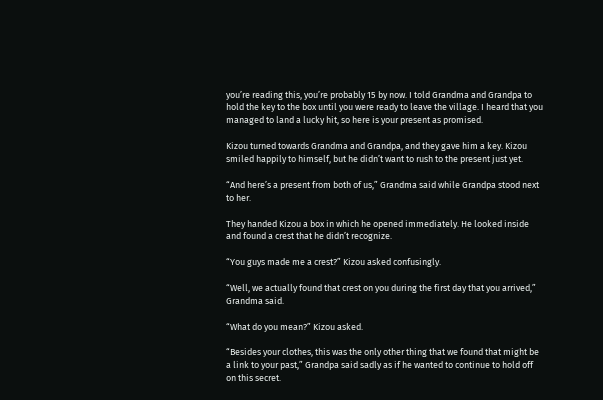you’re reading this, you’re probably 15 by now. I told Grandma and Grandpa to hold the key to the box until you were ready to leave the village. I heard that you managed to land a lucky hit, so here is your present as promised.

Kizou turned towards Grandma and Grandpa, and they gave him a key. Kizou smiled happily to himself, but he didn’t want to rush to the present just yet.

“And here’s a present from both of us,” Grandma said while Grandpa stood next to her.

They handed Kizou a box in which he opened immediately. He looked inside and found a crest that he didn’t recognize.

“You guys made me a crest?” Kizou asked confusingly.

“Well, we actually found that crest on you during the first day that you arrived,” Grandma said.

“What do you mean?” Kizou asked.

“Besides your clothes, this was the only other thing that we found that might be a link to your past,” Grandpa said sadly as if he wanted to continue to hold off on this secret.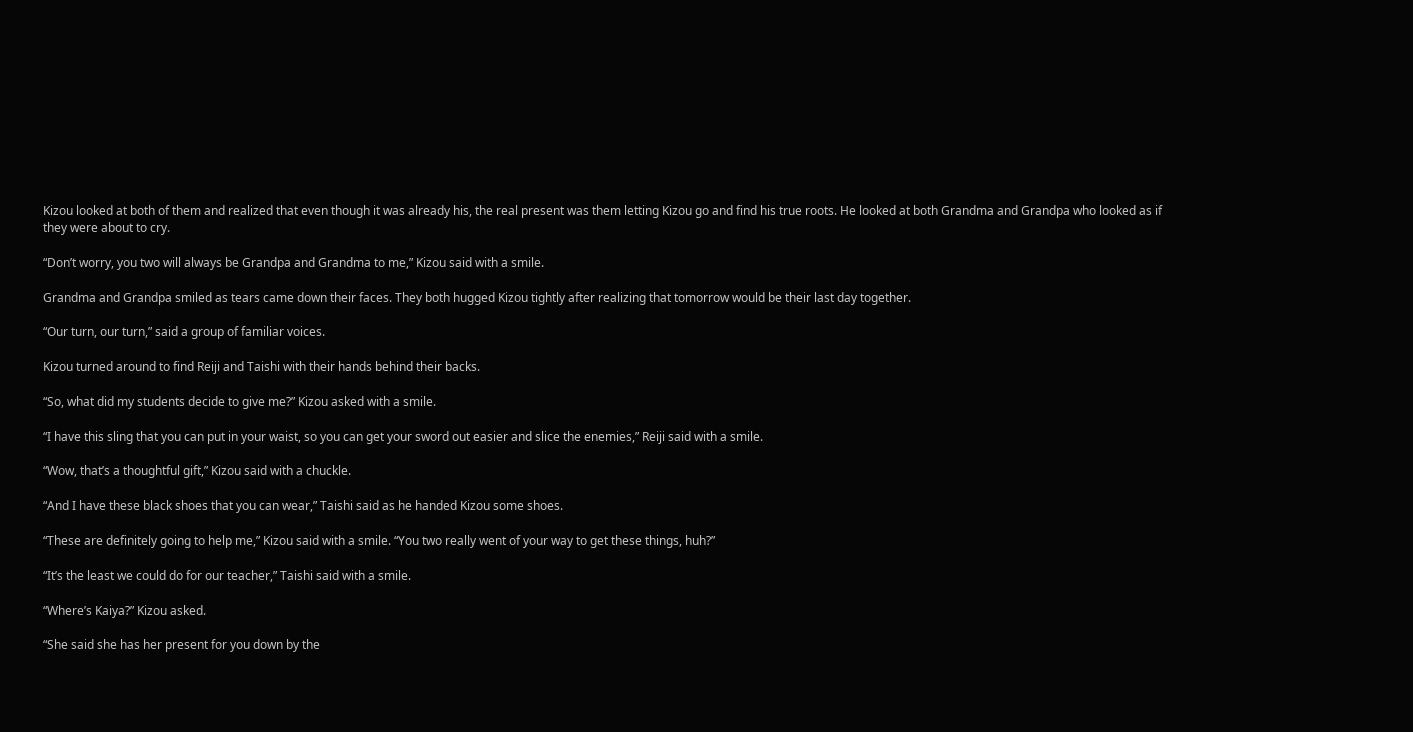Kizou looked at both of them and realized that even though it was already his, the real present was them letting Kizou go and find his true roots. He looked at both Grandma and Grandpa who looked as if they were about to cry.

“Don’t worry, you two will always be Grandpa and Grandma to me,” Kizou said with a smile.

Grandma and Grandpa smiled as tears came down their faces. They both hugged Kizou tightly after realizing that tomorrow would be their last day together.

“Our turn, our turn,” said a group of familiar voices.

Kizou turned around to find Reiji and Taishi with their hands behind their backs.

“So, what did my students decide to give me?” Kizou asked with a smile.

“I have this sling that you can put in your waist, so you can get your sword out easier and slice the enemies,” Reiji said with a smile.

“Wow, that’s a thoughtful gift,” Kizou said with a chuckle.

“And I have these black shoes that you can wear,” Taishi said as he handed Kizou some shoes.

“These are definitely going to help me,” Kizou said with a smile. “You two really went of your way to get these things, huh?”

“It’s the least we could do for our teacher,” Taishi said with a smile.

“Where’s Kaiya?” Kizou asked.

“She said she has her present for you down by the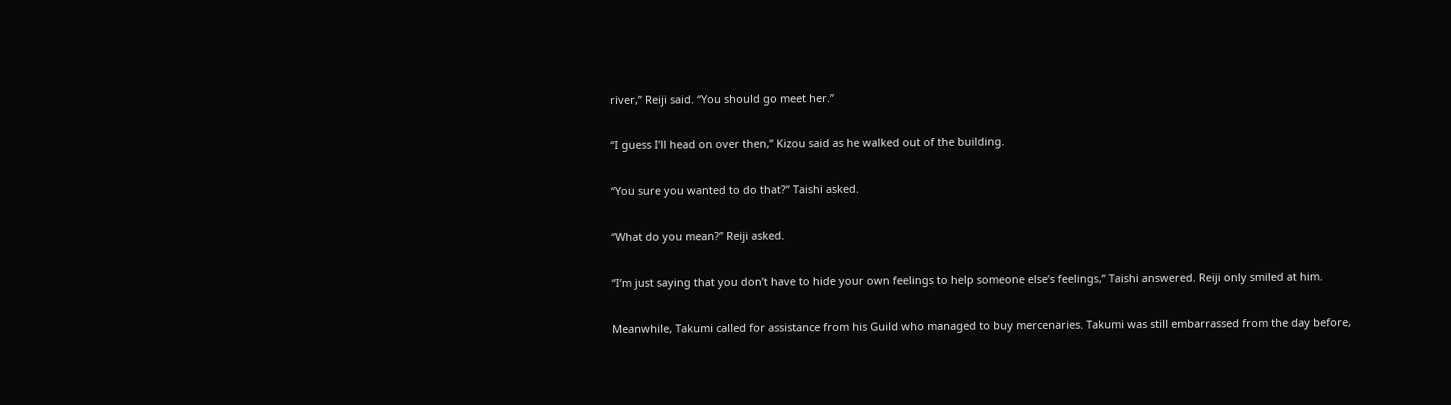river,” Reiji said. “You should go meet her.”

“I guess I’ll head on over then,” Kizou said as he walked out of the building.

“You sure you wanted to do that?” Taishi asked.

“What do you mean?” Reiji asked.

“I’m just saying that you don’t have to hide your own feelings to help someone else’s feelings,” Taishi answered. Reiji only smiled at him.

Meanwhile, Takumi called for assistance from his Guild who managed to buy mercenaries. Takumi was still embarrassed from the day before,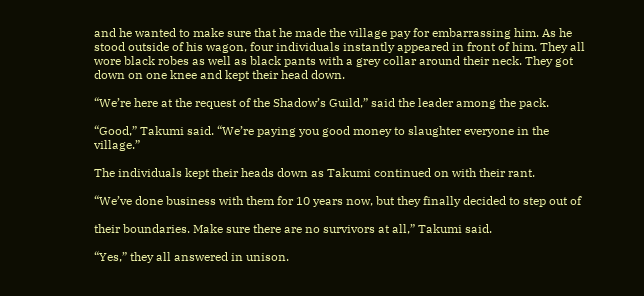and he wanted to make sure that he made the village pay for embarrassing him. As he stood outside of his wagon, four individuals instantly appeared in front of him. They all wore black robes as well as black pants with a grey collar around their neck. They got down on one knee and kept their head down.

“We’re here at the request of the Shadow’s Guild,” said the leader among the pack.

“Good,” Takumi said. “We’re paying you good money to slaughter everyone in the village.”

The individuals kept their heads down as Takumi continued on with their rant.

“We’ve done business with them for 10 years now, but they finally decided to step out of

their boundaries. Make sure there are no survivors at all,” Takumi said.

“Yes,” they all answered in unison.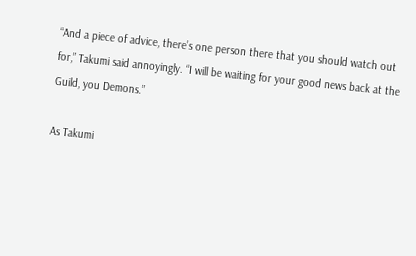“And a piece of advice, there’s one person there that you should watch out for,” Takumi said annoyingly. “I will be waiting for your good news back at the Guild, you Demons.”

As Takumi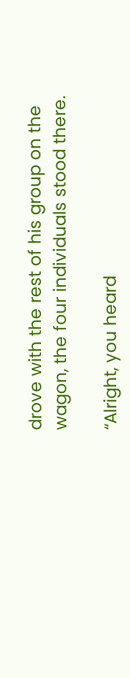drove with the rest of his group on the wagon, the four individuals stood there.

“Alright, you heard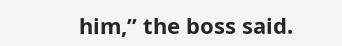him,” the boss said.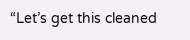“Let’s get this cleaned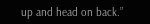up and head on back.”